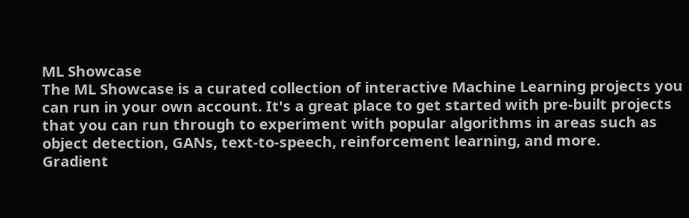ML Showcase
The ML Showcase is a curated collection of interactive Machine Learning projects you can run in your own account. It's a great place to get started with pre-built projects that you can run through to experiment with popular algorithms in areas such as object detection, GANs, text-to-speech, reinforcement learning, and more.
Gradient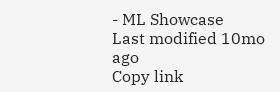- ML Showcase
Last modified 10mo ago
Copy link